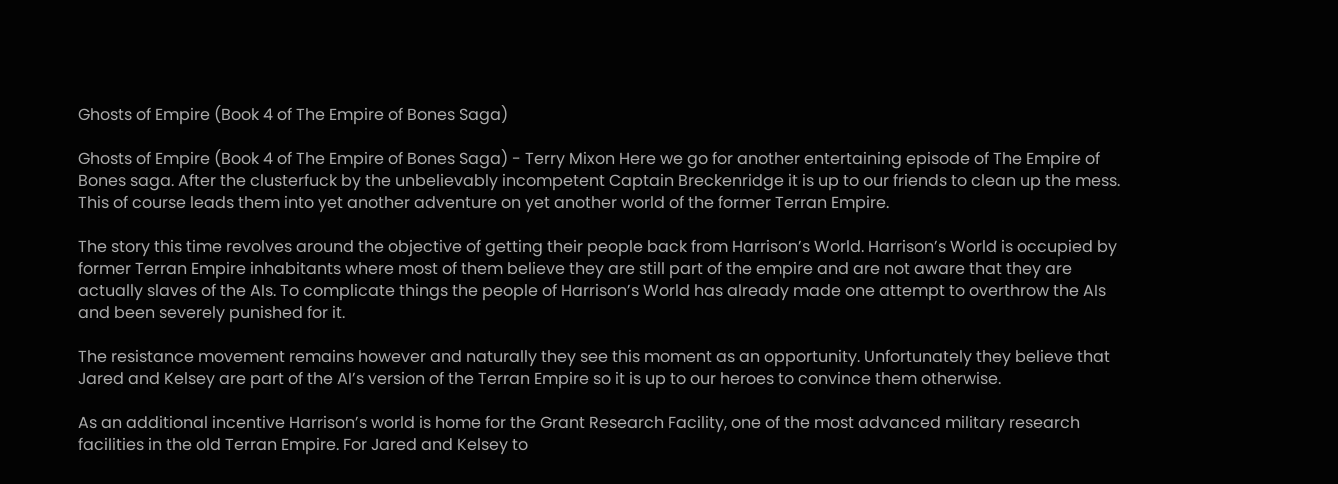Ghosts of Empire (Book 4 of The Empire of Bones Saga)

Ghosts of Empire (Book 4 of The Empire of Bones Saga) - Terry Mixon Here we go for another entertaining episode of The Empire of Bones saga. After the clusterfuck by the unbelievably incompetent Captain Breckenridge it is up to our friends to clean up the mess. This of course leads them into yet another adventure on yet another world of the former Terran Empire.

The story this time revolves around the objective of getting their people back from Harrison’s World. Harrison’s World is occupied by former Terran Empire inhabitants where most of them believe they are still part of the empire and are not aware that they are actually slaves of the AIs. To complicate things the people of Harrison’s World has already made one attempt to overthrow the AIs and been severely punished for it.

The resistance movement remains however and naturally they see this moment as an opportunity. Unfortunately they believe that Jared and Kelsey are part of the AI’s version of the Terran Empire so it is up to our heroes to convince them otherwise.

As an additional incentive Harrison’s world is home for the Grant Research Facility, one of the most advanced military research facilities in the old Terran Empire. For Jared and Kelsey to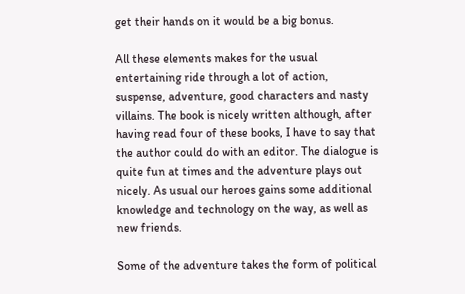get their hands on it would be a big bonus.

All these elements makes for the usual entertaining ride through a lot of action, suspense, adventure, good characters and nasty villains. The book is nicely written although, after having read four of these books, I have to say that the author could do with an editor. The dialogue is quite fun at times and the adventure plays out nicely. As usual our heroes gains some additional knowledge and technology on the way, as well as new friends.

Some of the adventure takes the form of political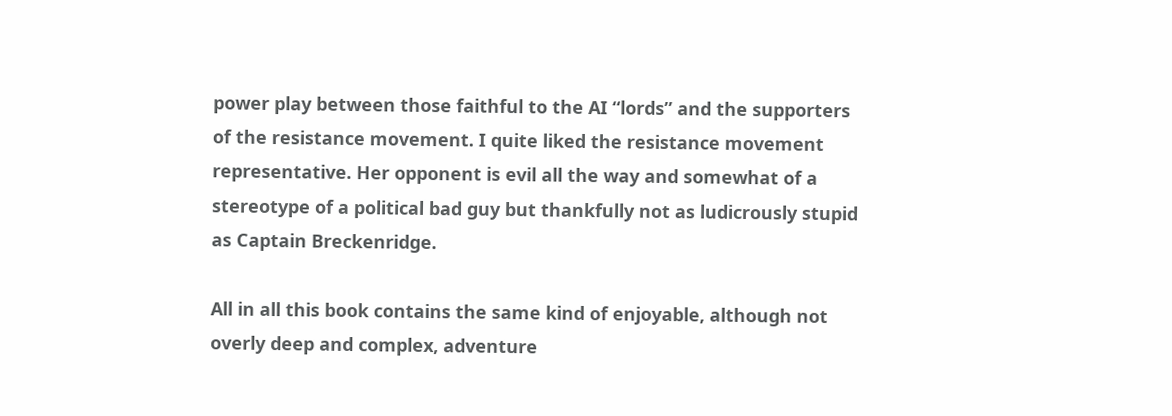power play between those faithful to the AI “lords” and the supporters of the resistance movement. I quite liked the resistance movement representative. Her opponent is evil all the way and somewhat of a stereotype of a political bad guy but thankfully not as ludicrously stupid as Captain Breckenridge.

All in all this book contains the same kind of enjoyable, although not overly deep and complex, adventure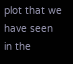plot that we have seen in the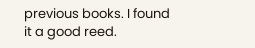previous books. I found it a good reed.